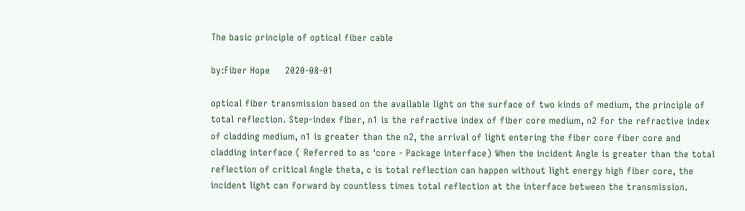The basic principle of optical fiber cable

by:Fiber Hope     2020-08-01

optical fiber transmission based on the available light on the surface of two kinds of medium, the principle of total reflection. Step-index fiber, n1 is the refractive index of fiber core medium, n2 for the refractive index of cladding medium, n1 is greater than the n2, the arrival of light entering the fiber core fiber core and cladding interface ( Referred to as 'core - Package interface) When the incident Angle is greater than the total reflection of critical Angle theta, c is total reflection can happen without light energy high fiber core, the incident light can forward by countless times total reflection at the interface between the transmission.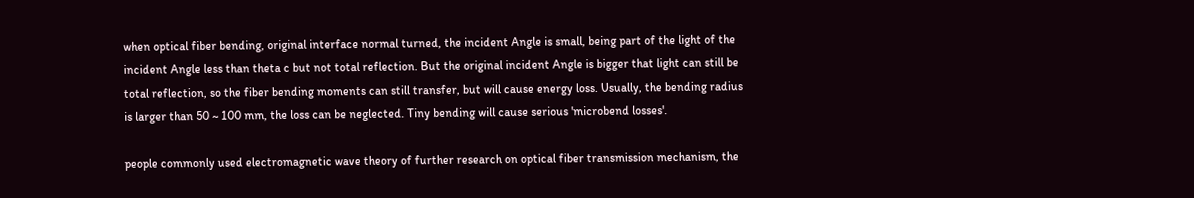when optical fiber bending, original interface normal turned, the incident Angle is small, being part of the light of the incident Angle less than theta c but not total reflection. But the original incident Angle is bigger that light can still be total reflection, so the fiber bending moments can still transfer, but will cause energy loss. Usually, the bending radius is larger than 50 ~ 100 mm, the loss can be neglected. Tiny bending will cause serious 'microbend losses'.

people commonly used electromagnetic wave theory of further research on optical fiber transmission mechanism, the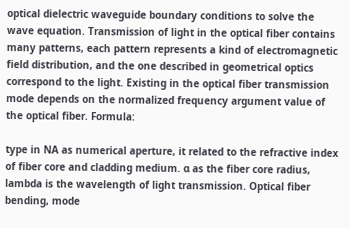optical dielectric waveguide boundary conditions to solve the wave equation. Transmission of light in the optical fiber contains many patterns, each pattern represents a kind of electromagnetic field distribution, and the one described in geometrical optics correspond to the light. Existing in the optical fiber transmission mode depends on the normalized frequency argument value of the optical fiber. Formula:

type in NA as numerical aperture, it related to the refractive index of fiber core and cladding medium. ɑ as the fiber core radius, lambda is the wavelength of light transmission. Optical fiber bending, mode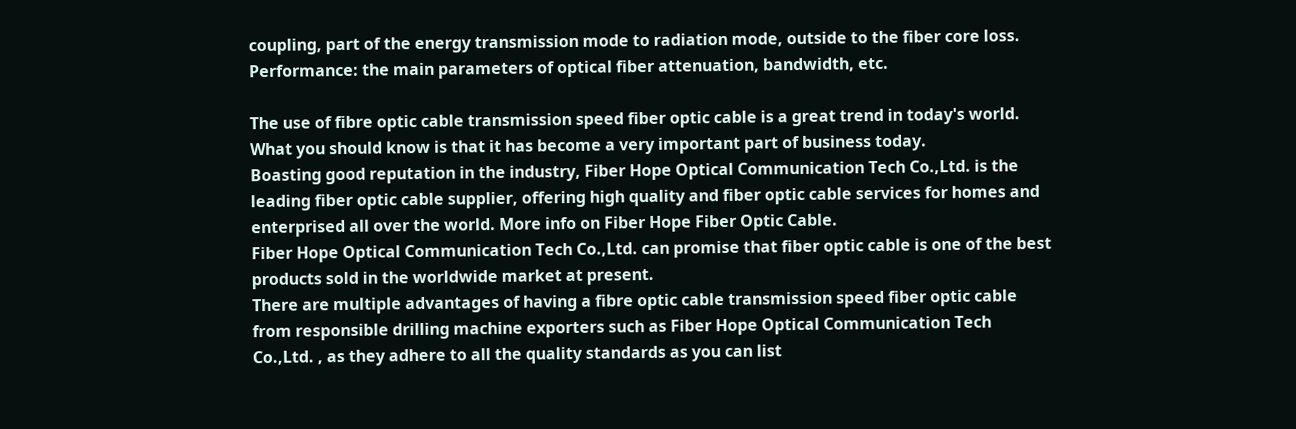coupling, part of the energy transmission mode to radiation mode, outside to the fiber core loss. Performance: the main parameters of optical fiber attenuation, bandwidth, etc.

The use of fibre optic cable transmission speed fiber optic cable is a great trend in today's world. What you should know is that it has become a very important part of business today.
Boasting good reputation in the industry, Fiber Hope Optical Communication Tech Co.,Ltd. is the leading fiber optic cable supplier, offering high quality and fiber optic cable services for homes and enterprised all over the world. More info on Fiber Hope Fiber Optic Cable.
Fiber Hope Optical Communication Tech Co.,Ltd. can promise that fiber optic cable is one of the best products sold in the worldwide market at present.
There are multiple advantages of having a fibre optic cable transmission speed fiber optic cable from responsible drilling machine exporters such as Fiber Hope Optical Communication Tech Co.,Ltd. , as they adhere to all the quality standards as you can list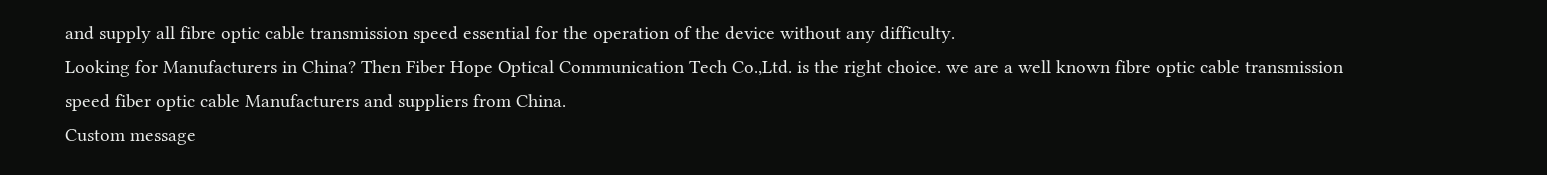and supply all fibre optic cable transmission speed essential for the operation of the device without any difficulty.
Looking for Manufacturers in China? Then Fiber Hope Optical Communication Tech Co.,Ltd. is the right choice. we are a well known fibre optic cable transmission speed fiber optic cable Manufacturers and suppliers from China.
Custom message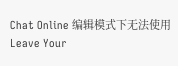Chat Online 编辑模式下无法使用
Leave Your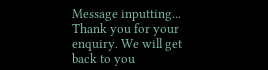Message inputting...
Thank you for your enquiry. We will get back to you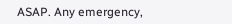ASAP. Any emergency,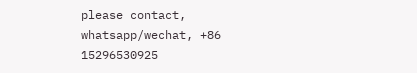please contact, whatsapp/wechat, +86 15296530925